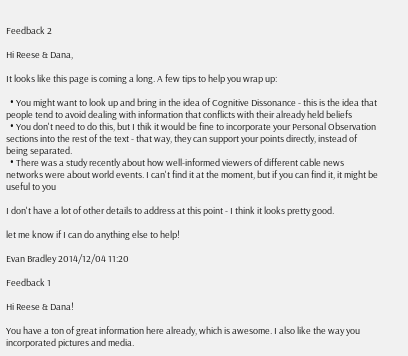Feedback 2

Hi Reese & Dana,

It looks like this page is coming a long. A few tips to help you wrap up:

  • You might want to look up and bring in the idea of Cognitive Dissonance - this is the idea that people tend to avoid dealing with information that conflicts with their already held beliefs
  • You don't need to do this, but I thik it would be fine to incorporate your Personal Observation sections into the rest of the text - that way, they can support your points directly, instead of being separated.
  • There was a study recently about how well-informed viewers of different cable news networks were about world events. I can't find it at the moment, but if you can find it, it might be useful to you

I don't have a lot of other details to address at this point - I think it looks pretty good.

let me know if I can do anything else to help!

Evan Bradley 2014/12/04 11:20

Feedback 1

Hi Reese & Dana!

You have a ton of great information here already, which is awesome. I also like the way you incorporated pictures and media.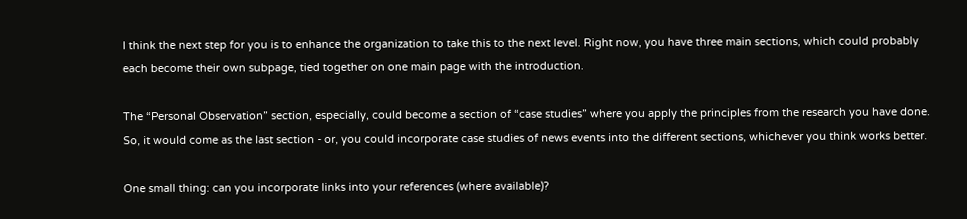I think the next step for you is to enhance the organization to take this to the next level. Right now, you have three main sections, which could probably each become their own subpage, tied together on one main page with the introduction.

The “Personal Observation” section, especially, could become a section of “case studies” where you apply the principles from the research you have done. So, it would come as the last section - or, you could incorporate case studies of news events into the different sections, whichever you think works better.

One small thing: can you incorporate links into your references (where available)?